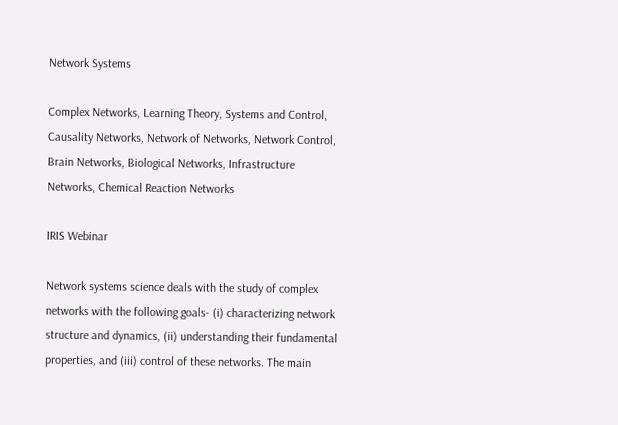Network Systems

Complex Networks, Learning Theory, Systems and Control, Causality Networks, Network of Networks, Network Control, Brain Networks, Biological Networks, Infrastructure Networks, Chemical Reaction Networks

IRIS Webinar

Network systems science deals with the study of complex networks with the following goals- (i) characterizing network structure and dynamics, (ii) understanding their fundamental properties, and (iii) control of these networks. The main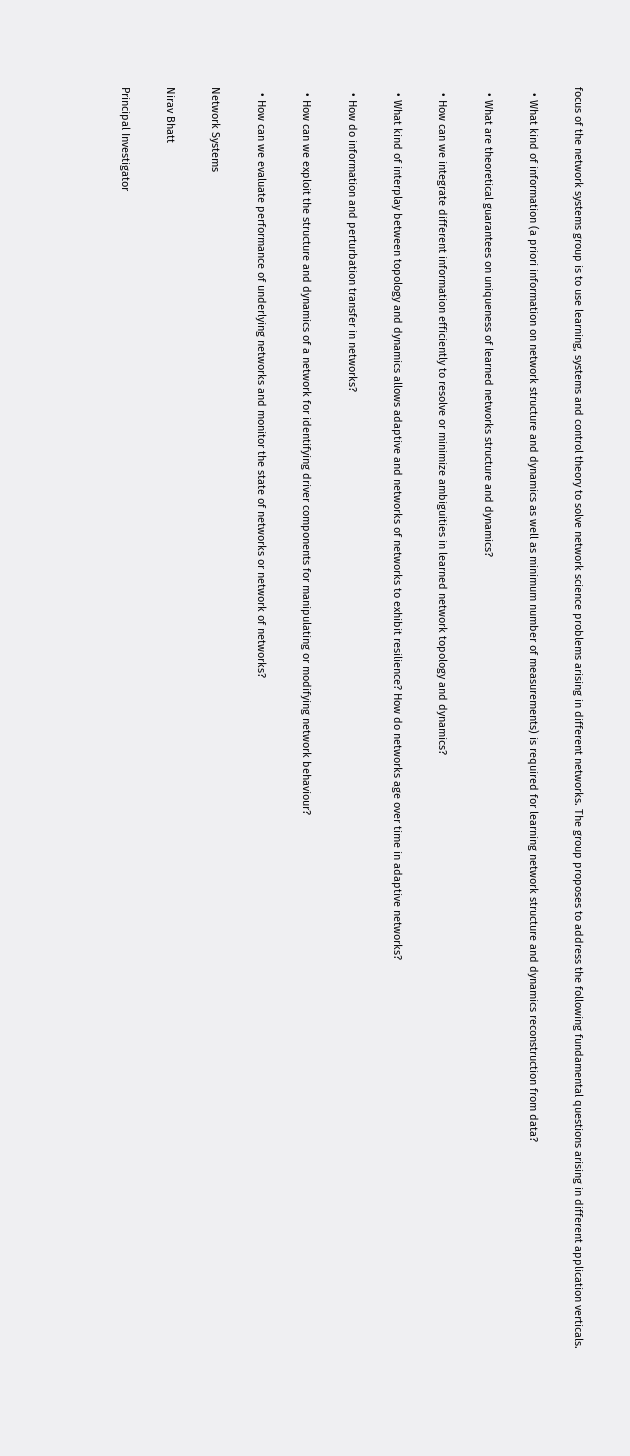focus of the network systems group is to use learning, systems and control theory to solve network science problems arising in different networks. The group proposes to address the following fundamental questions arising in different application verticals.

  • What kind of information (a priori information on network structure and dynamics as well as minimum number of measurements) is required for learning network structure and dynamics reconstruction from data?

  • What are theoretical guarantees on uniqueness of learned networks structure and dynamics?

  • How can we integrate different information efficiently to resolve or minimize ambiguities in learned network topology and dynamics?

  • What kind of interplay between topology and dynamics allows adaptive and networks of networks to exhibit resilience? How do networks age over time in adaptive networks?

  • How do information and perturbation transfer in networks?

  • How can we exploit the structure and dynamics of a network for identifying driver components for manipulating or modifying network behaviour?

  • How can we evaluate performance of underlying networks and monitor the state of networks or network of networks?

Network Systems

Nirav Bhatt

Principal Investigator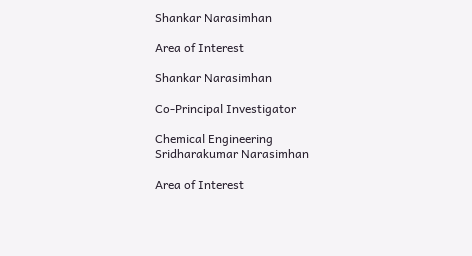Shankar Narasimhan

Area of Interest

Shankar Narasimhan

Co-Principal Investigator

Chemical Engineering
Sridharakumar Narasimhan

Area of Interest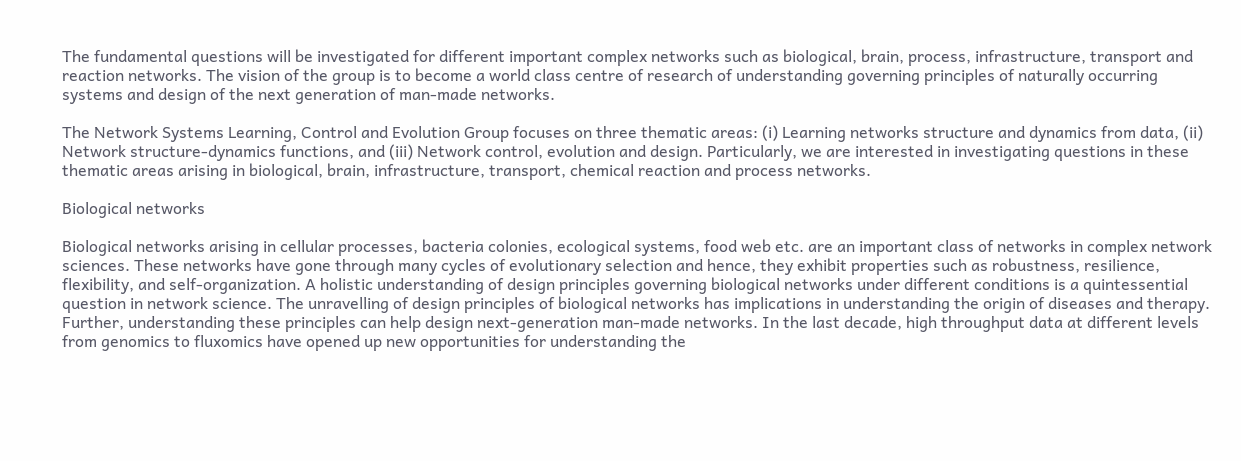The fundamental questions will be investigated for different important complex networks such as biological, brain, process, infrastructure, transport and reaction networks. The vision of the group is to become a world class centre of research of understanding governing principles of naturally occurring systems and design of the next generation of man-made networks.

The Network Systems Learning, Control and Evolution Group focuses on three thematic areas: (i) Learning networks structure and dynamics from data, (ii) Network structure-dynamics functions, and (iii) Network control, evolution and design. Particularly, we are interested in investigating questions in these thematic areas arising in biological, brain, infrastructure, transport, chemical reaction and process networks.

Biological networks

Biological networks arising in cellular processes, bacteria colonies, ecological systems, food web etc. are an important class of networks in complex network sciences. These networks have gone through many cycles of evolutionary selection and hence, they exhibit properties such as robustness, resilience, flexibility, and self-organization. A holistic understanding of design principles governing biological networks under different conditions is a quintessential question in network science. The unravelling of design principles of biological networks has implications in understanding the origin of diseases and therapy. Further, understanding these principles can help design next-generation man-made networks. In the last decade, high throughput data at different levels from genomics to fluxomics have opened up new opportunities for understanding the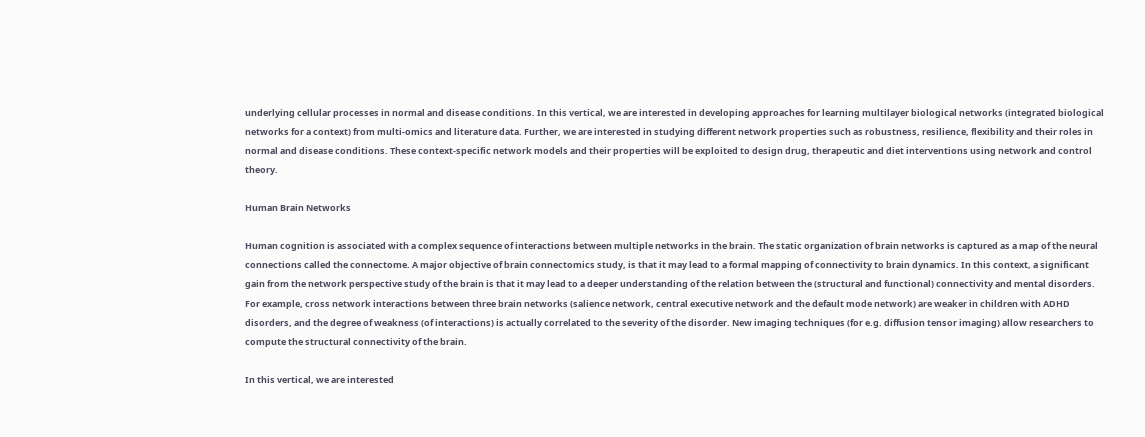underlying cellular processes in normal and disease conditions. In this vertical, we are interested in developing approaches for learning multilayer biological networks (integrated biological networks for a context) from multi-omics and literature data. Further, we are interested in studying different network properties such as robustness, resilience, flexibility and their roles in normal and disease conditions. These context-specific network models and their properties will be exploited to design drug, therapeutic and diet interventions using network and control theory.

Human Brain Networks

Human cognition is associated with a complex sequence of interactions between multiple networks in the brain. The static organization of brain networks is captured as a map of the neural connections called the connectome. A major objective of brain connectomics study, is that it may lead to a formal mapping of connectivity to brain dynamics. In this context, a significant gain from the network perspective study of the brain is that it may lead to a deeper understanding of the relation between the (structural and functional) connectivity and mental disorders. For example, cross network interactions between three brain networks (salience network, central executive network and the default mode network) are weaker in children with ADHD disorders, and the degree of weakness (of interactions) is actually correlated to the severity of the disorder. New imaging techniques (for e.g. diffusion tensor imaging) allow researchers to compute the structural connectivity of the brain.

In this vertical, we are interested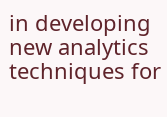in developing new analytics techniques for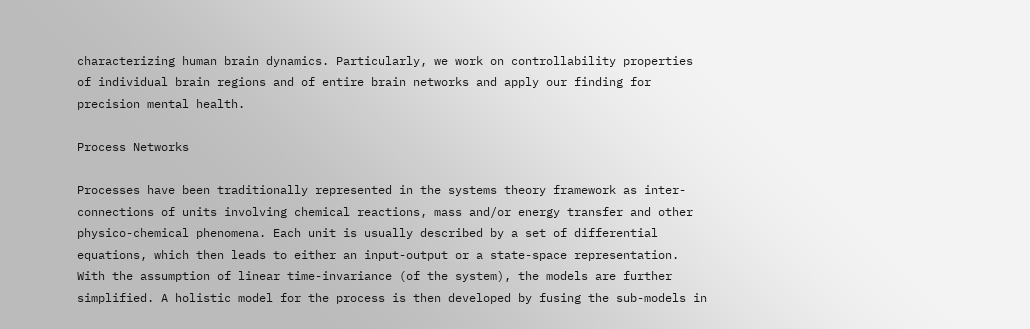characterizing human brain dynamics. Particularly, we work on controllability properties of individual brain regions and of entire brain networks and apply our finding for precision mental health.

Process Networks

Processes have been traditionally represented in the systems theory framework as inter-connections of units involving chemical reactions, mass and/or energy transfer and other physico-chemical phenomena. Each unit is usually described by a set of differential equations, which then leads to either an input-output or a state-space representation. With the assumption of linear time-invariance (of the system), the models are further simplified. A holistic model for the process is then developed by fusing the sub-models in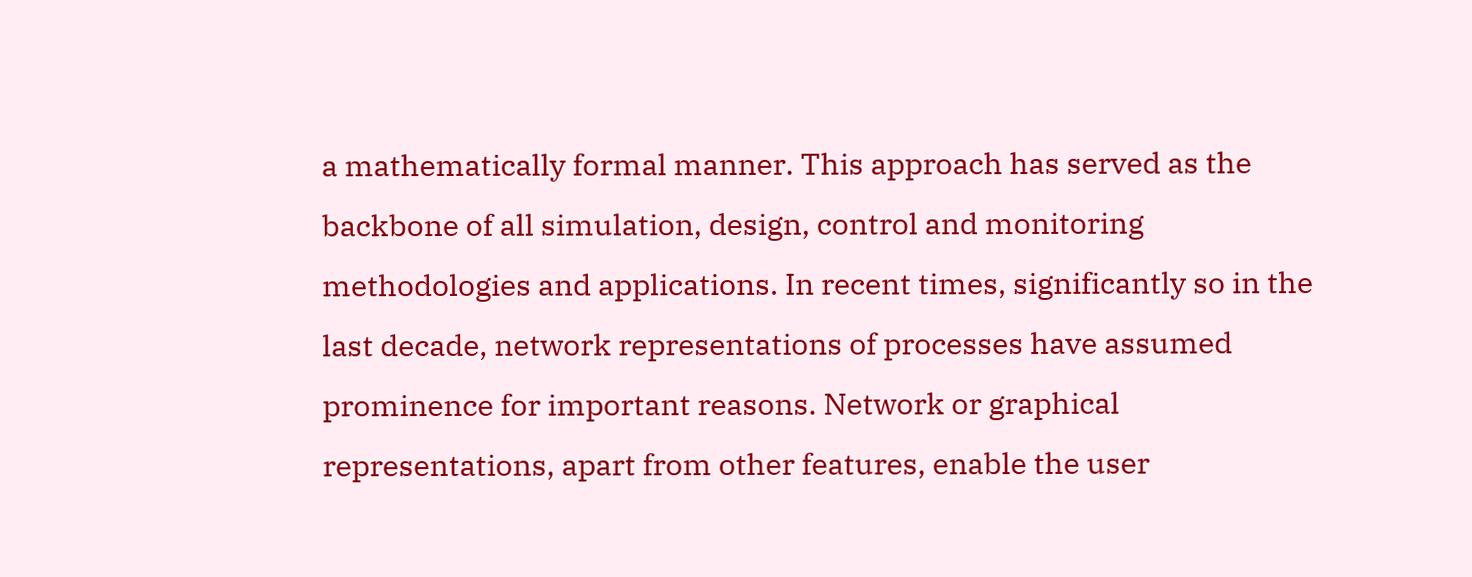a mathematically formal manner. This approach has served as the backbone of all simulation, design, control and monitoring methodologies and applications. In recent times, significantly so in the last decade, network representations of processes have assumed prominence for important reasons. Network or graphical representations, apart from other features, enable the user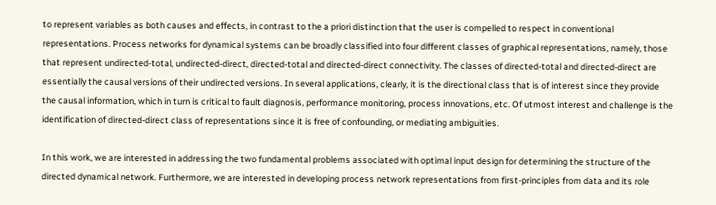to represent variables as both causes and effects, in contrast to the a priori distinction that the user is compelled to respect in conventional representations. Process networks for dynamical systems can be broadly classified into four different classes of graphical representations, namely, those that represent undirected-total, undirected-direct, directed-total and directed-direct connectivity. The classes of directed-total and directed-direct are essentially the causal versions of their undirected versions. In several applications, clearly, it is the directional class that is of interest since they provide the causal information, which in turn is critical to fault diagnosis, performance monitoring, process innovations, etc. Of utmost interest and challenge is the identification of directed-direct class of representations since it is free of confounding, or mediating ambiguities.

In this work, we are interested in addressing the two fundamental problems associated with optimal input design for determining the structure of the directed dynamical network. Furthermore, we are interested in developing process network representations from first-principles from data and its role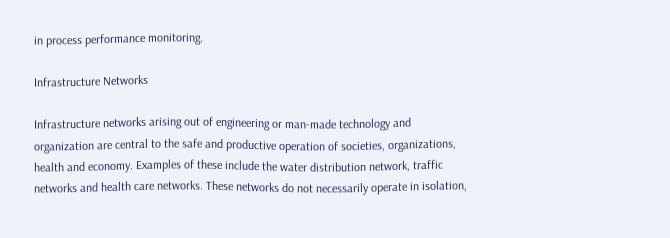in process performance monitoring.

Infrastructure Networks

Infrastructure networks arising out of engineering or man-made technology and organization are central to the safe and productive operation of societies, organizations, health and economy. Examples of these include the water distribution network, traffic networks and health care networks. These networks do not necessarily operate in isolation,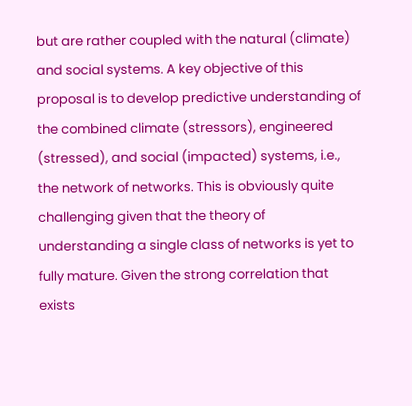but are rather coupled with the natural (climate) and social systems. A key objective of this proposal is to develop predictive understanding of the combined climate (stressors), engineered (stressed), and social (impacted) systems, i.e., the network of networks. This is obviously quite challenging given that the theory of understanding a single class of networks is yet to fully mature. Given the strong correlation that exists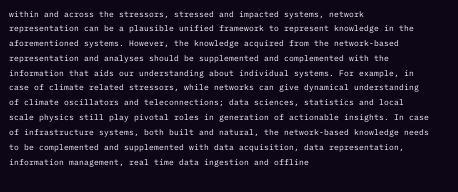within and across the stressors, stressed and impacted systems, network representation can be a plausible unified framework to represent knowledge in the aforementioned systems. However, the knowledge acquired from the network-based representation and analyses should be supplemented and complemented with the information that aids our understanding about individual systems. For example, in case of climate related stressors, while networks can give dynamical understanding of climate oscillators and teleconnections; data sciences, statistics and local scale physics still play pivotal roles in generation of actionable insights. In case of infrastructure systems, both built and natural, the network-based knowledge needs to be complemented and supplemented with data acquisition, data representation, information management, real time data ingestion and offline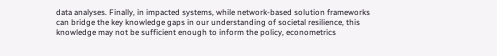data analyses. Finally, in impacted systems, while network-based solution frameworks can bridge the key knowledge gaps in our understanding of societal resilience, this knowledge may not be sufficient enough to inform the policy, econometrics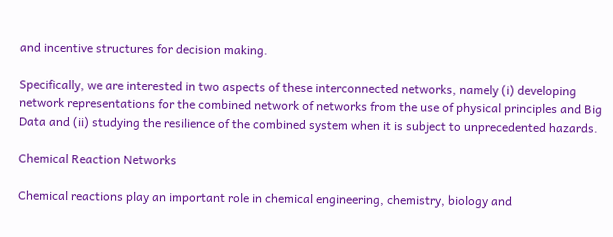and incentive structures for decision making.

Specifically, we are interested in two aspects of these interconnected networks, namely (i) developing network representations for the combined network of networks from the use of physical principles and Big Data and (ii) studying the resilience of the combined system when it is subject to unprecedented hazards.

Chemical Reaction Networks

Chemical reactions play an important role in chemical engineering, chemistry, biology and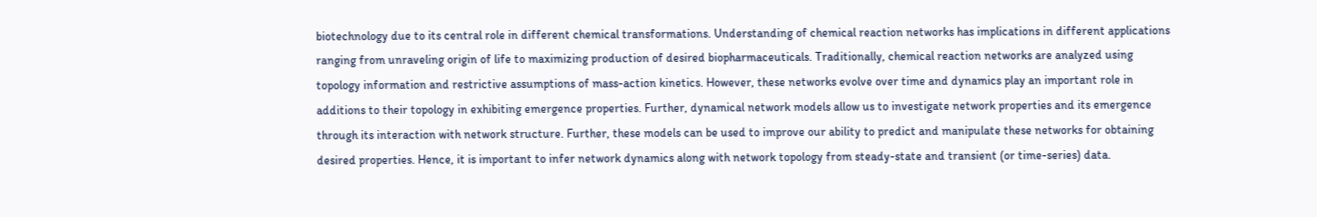biotechnology due to its central role in different chemical transformations. Understanding of chemical reaction networks has implications in different applications ranging from unraveling origin of life to maximizing production of desired biopharmaceuticals. Traditionally, chemical reaction networks are analyzed using topology information and restrictive assumptions of mass-action kinetics. However, these networks evolve over time and dynamics play an important role in additions to their topology in exhibiting emergence properties. Further, dynamical network models allow us to investigate network properties and its emergence through its interaction with network structure. Further, these models can be used to improve our ability to predict and manipulate these networks for obtaining desired properties. Hence, it is important to infer network dynamics along with network topology from steady-state and transient (or time-series) data.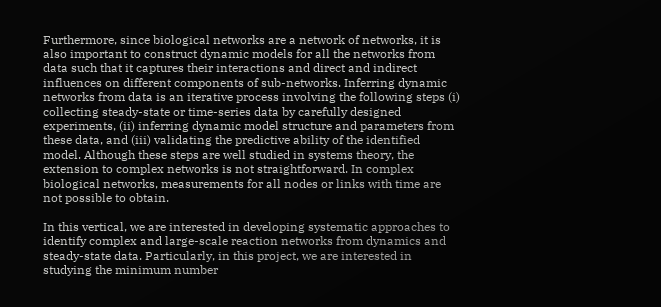Furthermore, since biological networks are a network of networks, it is also important to construct dynamic models for all the networks from data such that it captures their interactions and direct and indirect influences on different components of sub-networks. Inferring dynamic networks from data is an iterative process involving the following steps (i) collecting steady-state or time-series data by carefully designed experiments, (ii) inferring dynamic model structure and parameters from these data, and (iii) validating the predictive ability of the identified model. Although these steps are well studied in systems theory, the extension to complex networks is not straightforward. In complex biological networks, measurements for all nodes or links with time are not possible to obtain.

In this vertical, we are interested in developing systematic approaches to identify complex and large-scale reaction networks from dynamics and steady-state data. Particularly, in this project, we are interested in studying the minimum number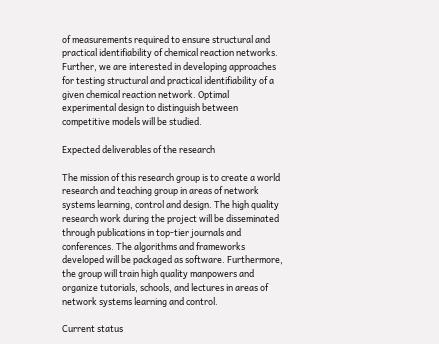of measurements required to ensure structural and practical identifiability of chemical reaction networks. Further, we are interested in developing approaches for testing structural and practical identifiability of a given chemical reaction network. Optimal experimental design to distinguish between competitive models will be studied.

Expected deliverables of the research

The mission of this research group is to create a world research and teaching group in areas of network systems learning, control and design. The high quality research work during the project will be disseminated through publications in top-tier journals and conferences. The algorithms and frameworks developed will be packaged as software. Furthermore, the group will train high quality manpowers and organize tutorials, schools, and lectures in areas of network systems learning and control.

Current status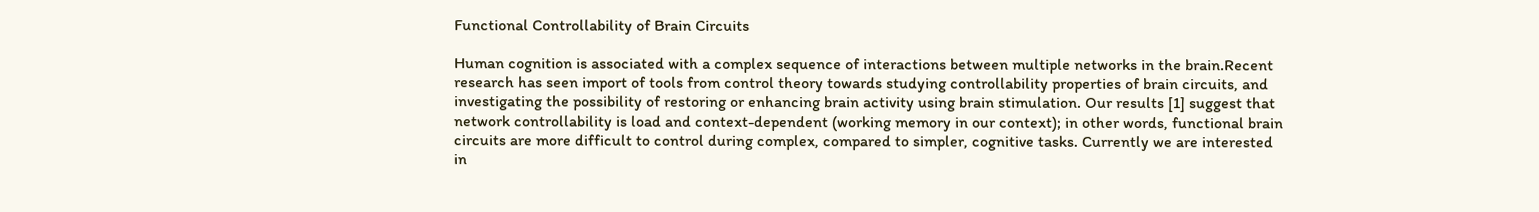Functional Controllability of Brain Circuits

Human cognition is associated with a complex sequence of interactions between multiple networks in the brain.Recent research has seen import of tools from control theory towards studying controllability properties of brain circuits, and investigating the possibility of restoring or enhancing brain activity using brain stimulation. Our results [1] suggest that network controllability is load and context-dependent (working memory in our context); in other words, functional brain circuits are more difficult to control during complex, compared to simpler, cognitive tasks. Currently we are interested in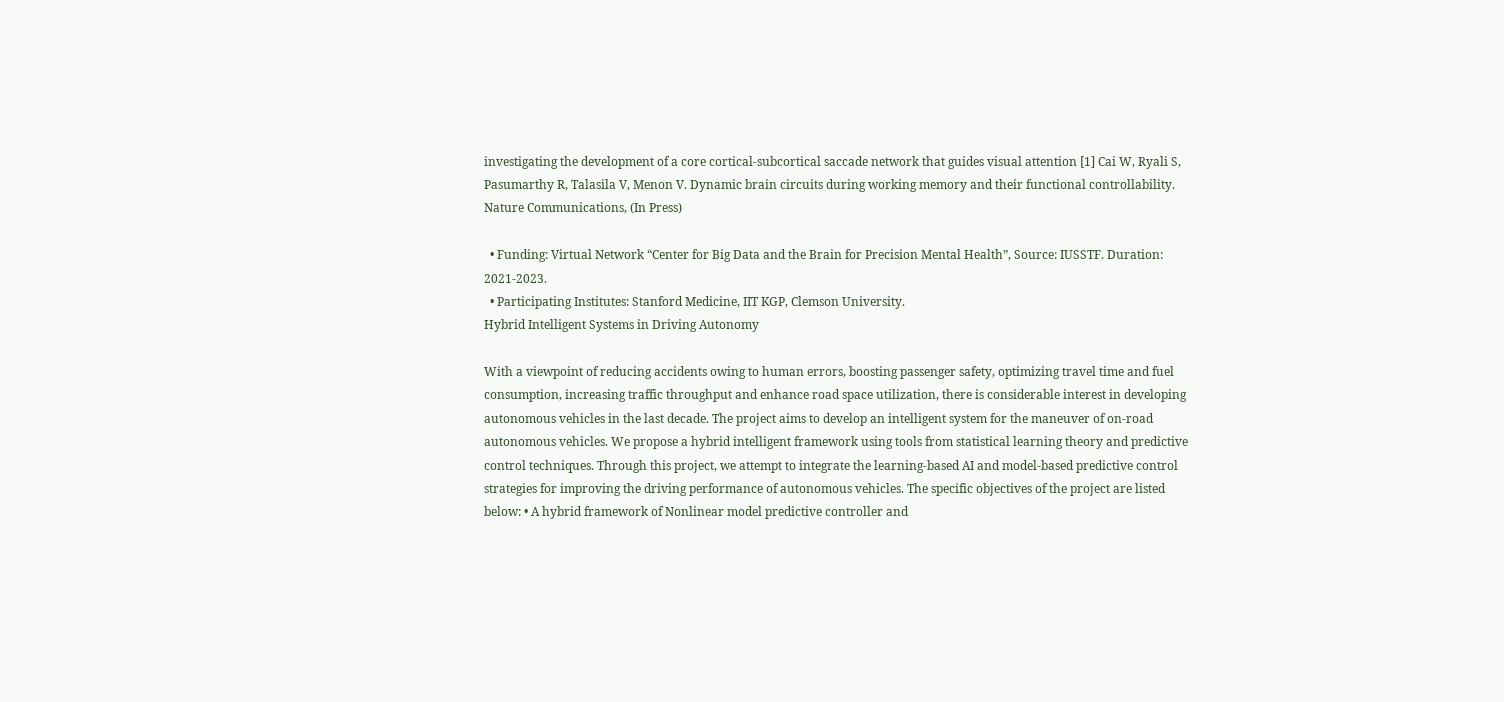investigating the development of a core cortical-subcortical saccade network that guides visual attention [1] Cai W, Ryali S, Pasumarthy R, Talasila V, Menon V. Dynamic brain circuits during working memory and their functional controllability. Nature Communications, (In Press)

  • Funding: Virtual Network “Center for Big Data and the Brain for Precision Mental Health”, Source: IUSSTF. Duration: 2021-2023.
  • Participating Institutes: Stanford Medicine, IIT KGP, Clemson University.
Hybrid Intelligent Systems in Driving Autonomy

With a viewpoint of reducing accidents owing to human errors, boosting passenger safety, optimizing travel time and fuel consumption, increasing traffic throughput and enhance road space utilization, there is considerable interest in developing autonomous vehicles in the last decade. The project aims to develop an intelligent system for the maneuver of on-road autonomous vehicles. We propose a hybrid intelligent framework using tools from statistical learning theory and predictive control techniques. Through this project, we attempt to integrate the learning-based AI and model-based predictive control strategies for improving the driving performance of autonomous vehicles. The specific objectives of the project are listed below: • A hybrid framework of Nonlinear model predictive controller and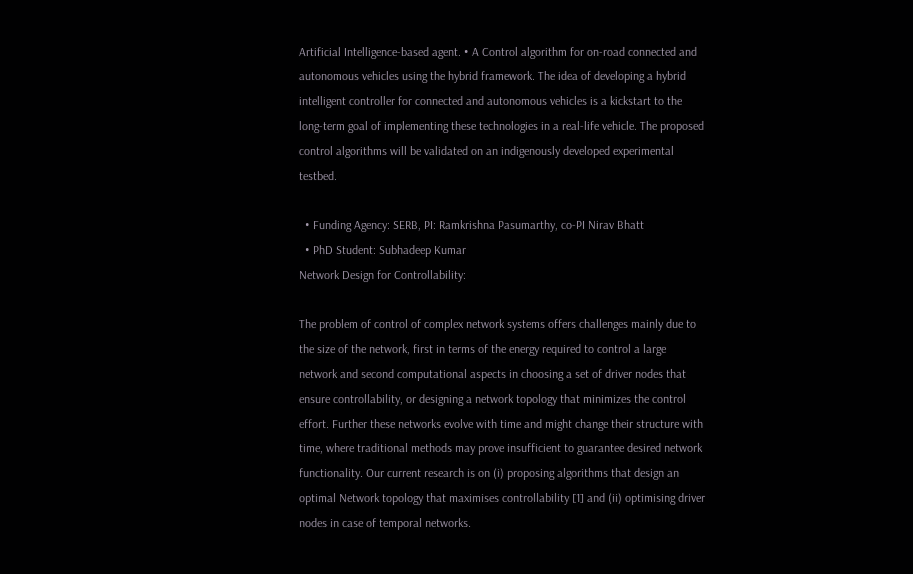Artificial Intelligence-based agent. • A Control algorithm for on-road connected and autonomous vehicles using the hybrid framework. The idea of developing a hybrid intelligent controller for connected and autonomous vehicles is a kickstart to the long-term goal of implementing these technologies in a real-life vehicle. The proposed control algorithms will be validated on an indigenously developed experimental testbed.

  • Funding Agency: SERB, PI: Ramkrishna Pasumarthy, co-PI Nirav Bhatt
  • PhD Student: Subhadeep Kumar
Network Design for Controllability:

The problem of control of complex network systems offers challenges mainly due to the size of the network, first in terms of the energy required to control a large network and second computational aspects in choosing a set of driver nodes that ensure controllability, or designing a network topology that minimizes the control effort. Further these networks evolve with time and might change their structure with time, where traditional methods may prove insufficient to guarantee desired network functionality. Our current research is on (i) proposing algorithms that design an optimal Network topology that maximises controllability [1] and (ii) optimising driver nodes in case of temporal networks.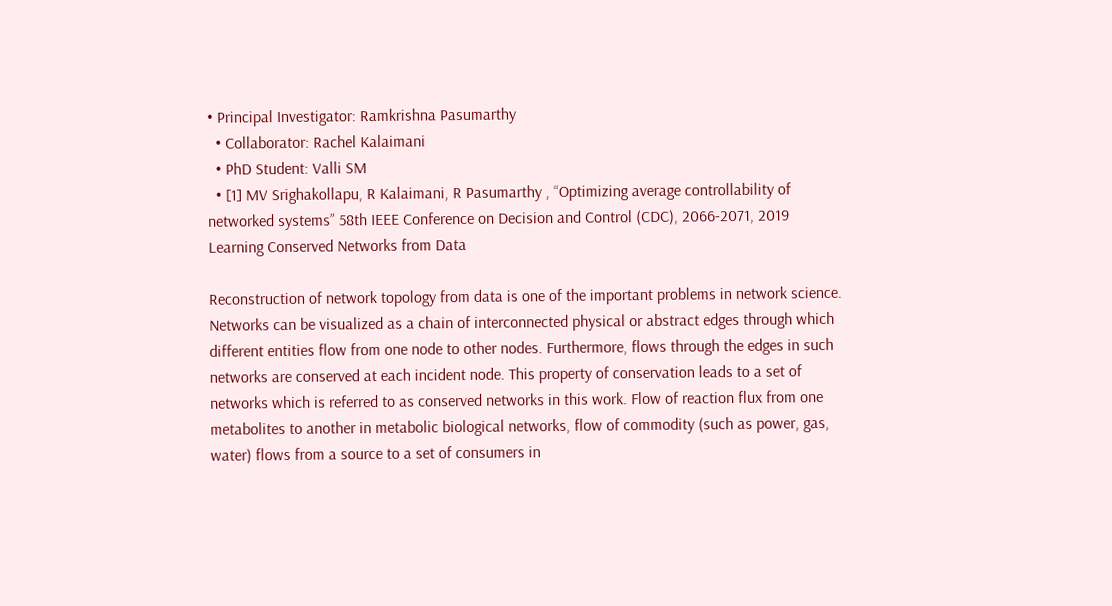• Principal Investigator: Ramkrishna Pasumarthy
  • Collaborator: Rachel Kalaimani
  • PhD Student: Valli SM
  • [1] MV Srighakollapu, R Kalaimani, R Pasumarthy , “Optimizing average controllability of networked systems” 58th IEEE Conference on Decision and Control (CDC), 2066-2071, 2019
Learning Conserved Networks from Data

Reconstruction of network topology from data is one of the important problems in network science. Networks can be visualized as a chain of interconnected physical or abstract edges through which different entities flow from one node to other nodes. Furthermore, flows through the edges in such networks are conserved at each incident node. This property of conservation leads to a set of networks which is referred to as conserved networks in this work. Flow of reaction flux from one metabolites to another in metabolic biological networks, flow of commodity (such as power, gas, water) flows from a source to a set of consumers in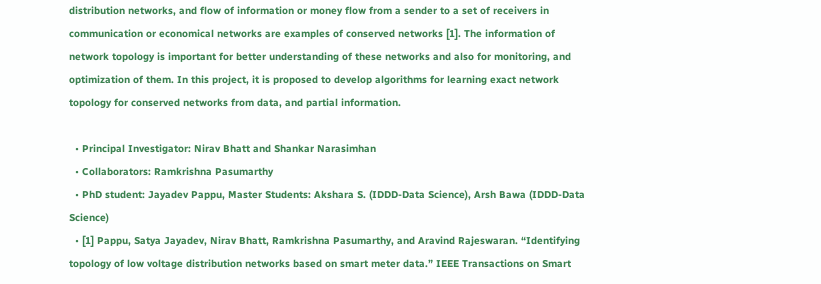distribution networks, and flow of information or money flow from a sender to a set of receivers in communication or economical networks are examples of conserved networks [1]. The information of network topology is important for better understanding of these networks and also for monitoring, and optimization of them. In this project, it is proposed to develop algorithms for learning exact network topology for conserved networks from data, and partial information.

  • Principal Investigator: Nirav Bhatt and Shankar Narasimhan
  • Collaborators: Ramkrishna Pasumarthy
  • PhD student: Jayadev Pappu, Master Students: Akshara S. (IDDD-Data Science), Arsh Bawa (IDDD-Data Science)
  • [1] Pappu, Satya Jayadev, Nirav Bhatt, Ramkrishna Pasumarthy, and Aravind Rajeswaran. “Identifying topology of low voltage distribution networks based on smart meter data.” IEEE Transactions on Smart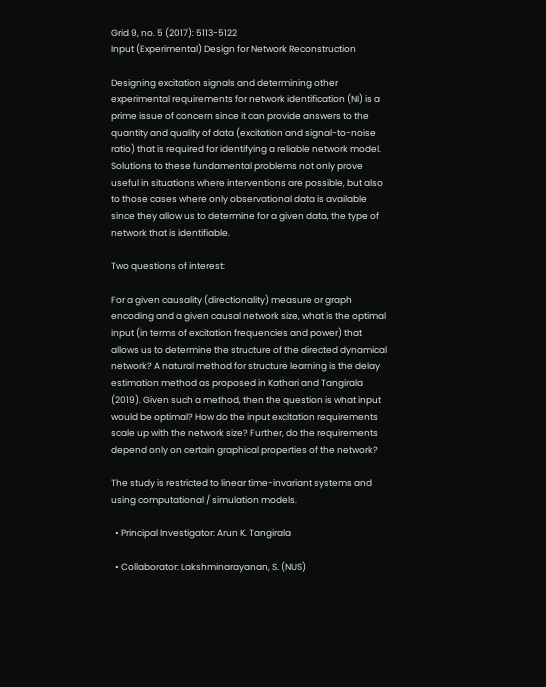Grid 9, no. 5 (2017): 5113-5122
Input (Experimental) Design for Network Reconstruction

Designing excitation signals and determining other experimental requirements for network identification (NI) is a prime issue of concern since it can provide answers to the quantity and quality of data (excitation and signal-to-noise ratio) that is required for identifying a reliable network model. Solutions to these fundamental problems not only prove useful in situations where interventions are possible, but also to those cases where only observational data is available since they allow us to determine for a given data, the type of network that is identifiable.

Two questions of interest:

For a given causality (directionality) measure or graph encoding and a given causal network size, what is the optimal input (in terms of excitation frequencies and power) that allows us to determine the structure of the directed dynamical network? A natural method for structure learning is the delay estimation method as proposed in Kathari and Tangirala (2019). Given such a method, then the question is what input would be optimal? How do the input excitation requirements scale up with the network size? Further, do the requirements depend only on certain graphical properties of the network?

The study is restricted to linear time-invariant systems and using computational / simulation models.

  • Principal Investigator: Arun K. Tangirala

  • Collaborator: Lakshminarayanan, S. (NUS)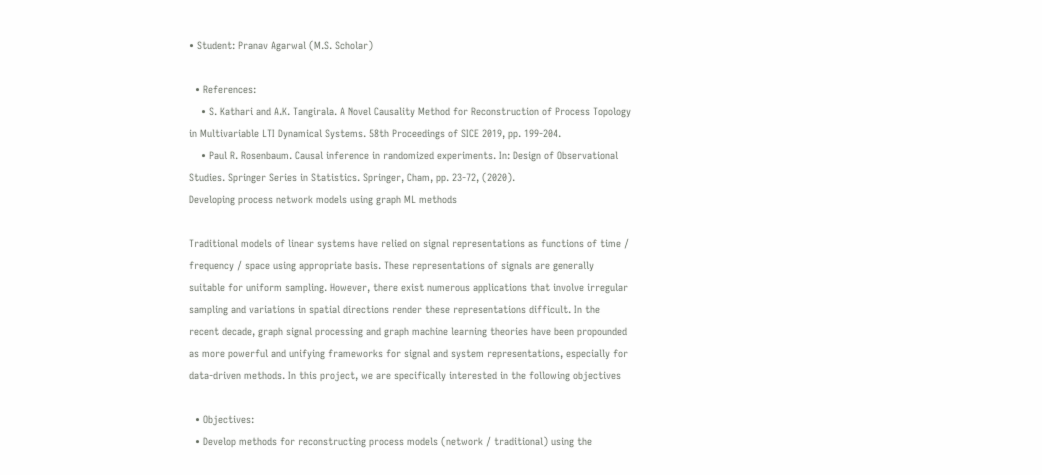• Student: Pranav Agarwal (M.S. Scholar)

  • References:
    • S. Kathari and A.K. Tangirala. A Novel Causality Method for Reconstruction of Process Topology in Multivariable LTI Dynamical Systems. 58th Proceedings of SICE 2019, pp. 199-204.
    • Paul R. Rosenbaum. Causal inference in randomized experiments. In: Design of Observational Studies. Springer Series in Statistics. Springer, Cham, pp. 23-72, (2020).
Developing process network models using graph ML methods

Traditional models of linear systems have relied on signal representations as functions of time / frequency / space using appropriate basis. These representations of signals are generally suitable for uniform sampling. However, there exist numerous applications that involve irregular sampling and variations in spatial directions render these representations difficult. In the recent decade, graph signal processing and graph machine learning theories have been propounded as more powerful and unifying frameworks for signal and system representations, especially for data-driven methods. In this project, we are specifically interested in the following objectives

  • Objectives:
  • Develop methods for reconstructing process models (network / traditional) using the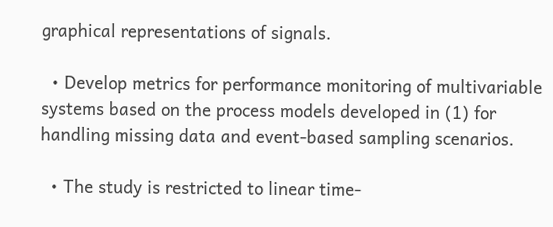graphical representations of signals.

  • Develop metrics for performance monitoring of multivariable systems based on the process models developed in (1) for handling missing data and event-based sampling scenarios.

  • The study is restricted to linear time-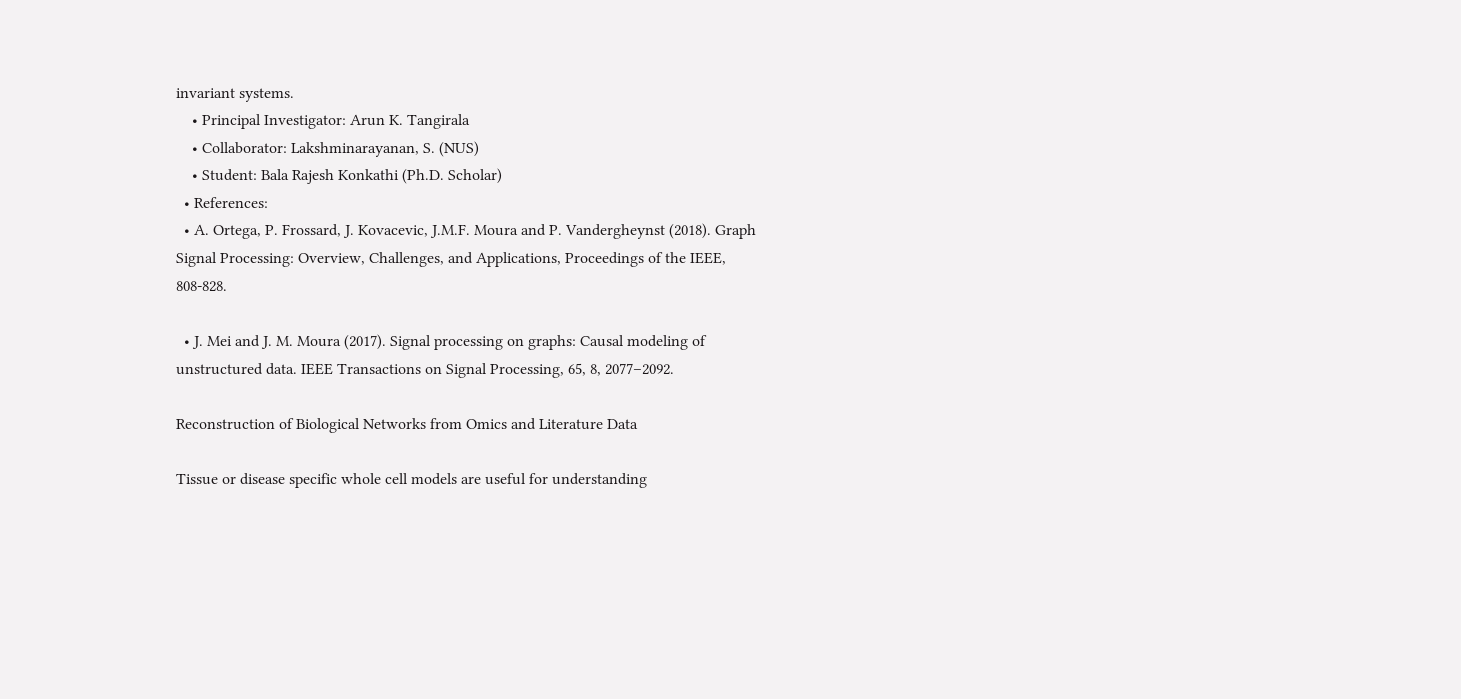invariant systems.
    • Principal Investigator: Arun K. Tangirala
    • Collaborator: Lakshminarayanan, S. (NUS)
    • Student: Bala Rajesh Konkathi (Ph.D. Scholar)
  • References:
  • A. Ortega, P. Frossard, J. Kovacevic, J.M.F. Moura and P. Vandergheynst (2018). Graph Signal Processing: Overview, Challenges, and Applications, Proceedings of the IEEE, 808-828.

  • J. Mei and J. M. Moura (2017). Signal processing on graphs: Causal modeling of unstructured data. IEEE Transactions on Signal Processing, 65, 8, 2077–2092.

Reconstruction of Biological Networks from Omics and Literature Data

Tissue or disease specific whole cell models are useful for understanding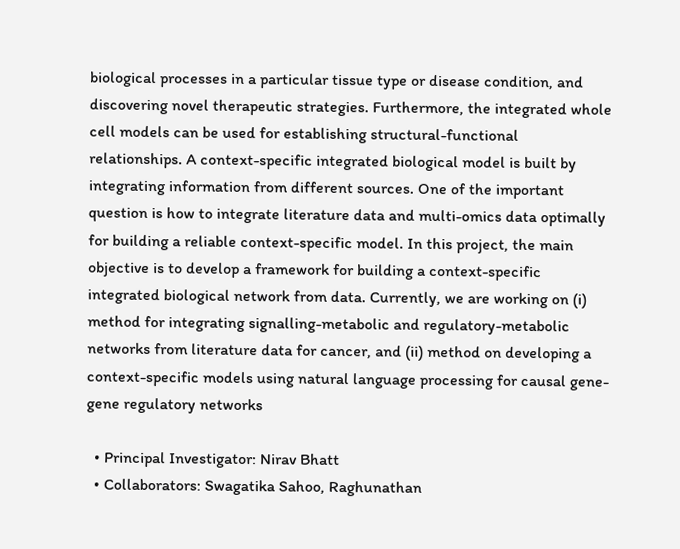biological processes in a particular tissue type or disease condition, and discovering novel therapeutic strategies. Furthermore, the integrated whole cell models can be used for establishing structural-functional relationships. A context-specific integrated biological model is built by integrating information from different sources. One of the important question is how to integrate literature data and multi-omics data optimally for building a reliable context-specific model. In this project, the main objective is to develop a framework for building a context-specific integrated biological network from data. Currently, we are working on (i) method for integrating signalling-metabolic and regulatory-metabolic networks from literature data for cancer, and (ii) method on developing a context-specific models using natural language processing for causal gene-gene regulatory networks

  • Principal Investigator: Nirav Bhatt
  • Collaborators: Swagatika Sahoo, Raghunathan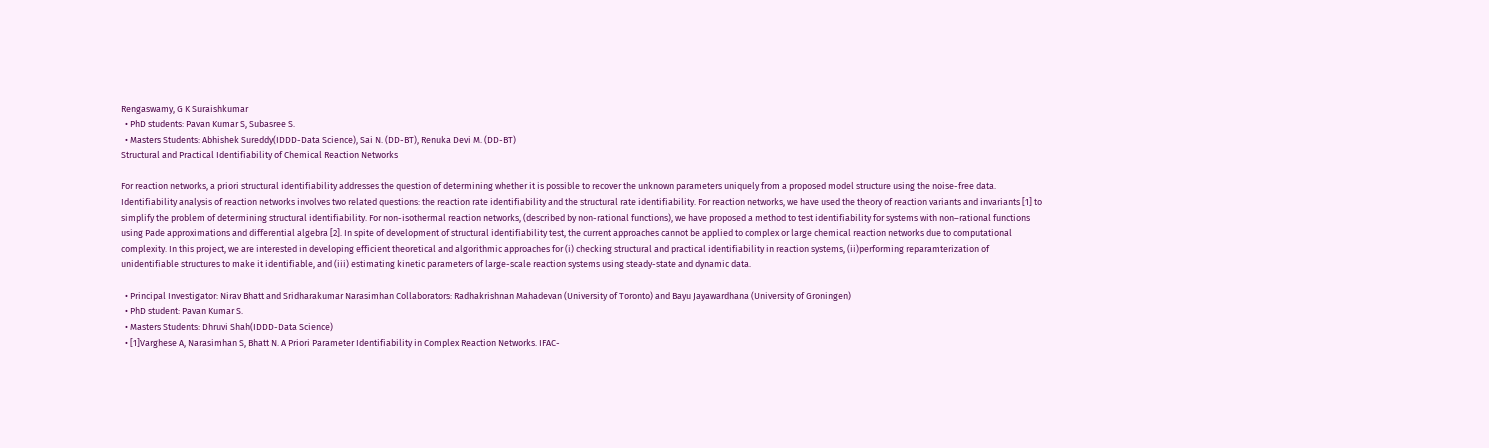Rengaswamy, G K Suraishkumar
  • PhD students: Pavan Kumar S, Subasree S.
  • Masters Students: Abhishek Sureddy(IDDD-Data Science), Sai N. (DD-BT), Renuka Devi M. (DD-BT)
Structural and Practical Identifiability of Chemical Reaction Networks

For reaction networks, a priori structural identifiability addresses the question of determining whether it is possible to recover the unknown parameters uniquely from a proposed model structure using the noise-free data. Identifiability analysis of reaction networks involves two related questions: the reaction rate identifiability and the structural rate identifiability. For reaction networks, we have used the theory of reaction variants and invariants [1] to simplify the problem of determining structural identifiability. For non-isothermal reaction networks, (described by non-rational functions), we have proposed a method to test identifiability for systems with non–rational functions using Pade approximations and differential algebra [2]. In spite of development of structural identifiability test, the current approaches cannot be applied to complex or large chemical reaction networks due to computational complexity. In this project, we are interested in developing efficient theoretical and algorithmic approaches for (i) checking structural and practical identifiability in reaction systems, (ii)performing reparamterization of unidentifiable structures to make it identifiable, and (iii) estimating kinetic parameters of large-scale reaction systems using steady-state and dynamic data.

  • Principal Investigator: Nirav Bhatt and Sridharakumar Narasimhan Collaborators: Radhakrishnan Mahadevan (University of Toronto) and Bayu Jayawardhana (University of Groningen)
  • PhD student: Pavan Kumar S.
  • Masters Students: Dhruvi Shah(IDDD-Data Science)
  • [1]Varghese A, Narasimhan S, Bhatt N. A Priori Parameter Identifiability in Complex Reaction Networks. IFAC-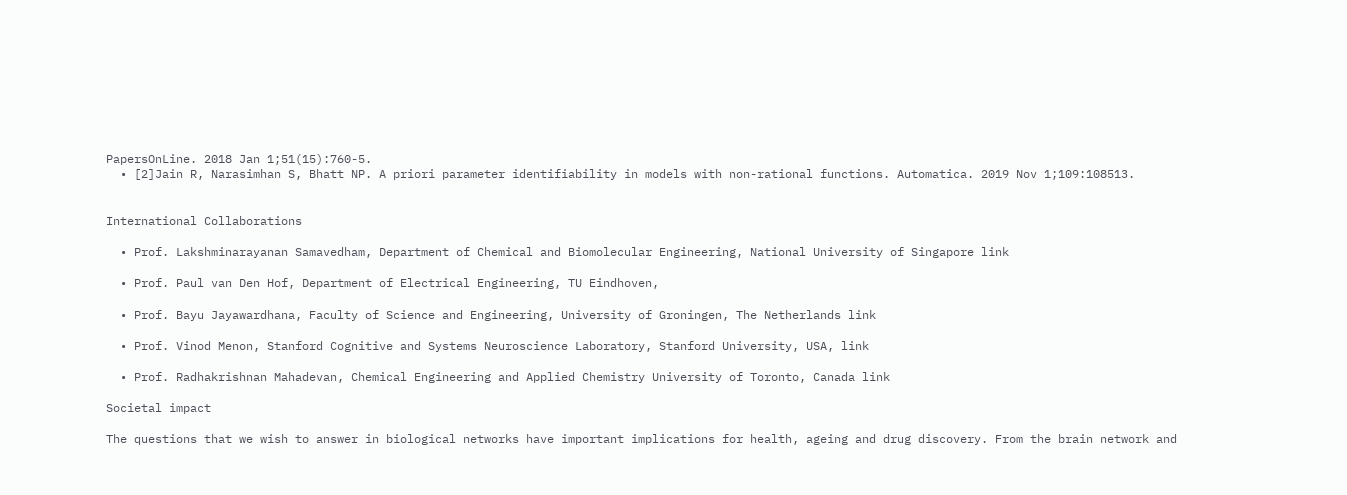PapersOnLine. 2018 Jan 1;51(15):760-5.
  • [2]Jain R, Narasimhan S, Bhatt NP. A priori parameter identifiability in models with non-rational functions. Automatica. 2019 Nov 1;109:108513.


International Collaborations

  • Prof. Lakshminarayanan Samavedham, Department of Chemical and Biomolecular Engineering, National University of Singapore link

  • Prof. Paul van Den Hof, Department of Electrical Engineering, TU Eindhoven,

  • Prof. Bayu Jayawardhana, Faculty of Science and Engineering, University of Groningen, The Netherlands link

  • Prof. Vinod Menon, Stanford Cognitive and Systems Neuroscience Laboratory, Stanford University, USA, link

  • Prof. Radhakrishnan Mahadevan, Chemical Engineering and Applied Chemistry University of Toronto, Canada link

Societal impact

The questions that we wish to answer in biological networks have important implications for health, ageing and drug discovery. From the brain network and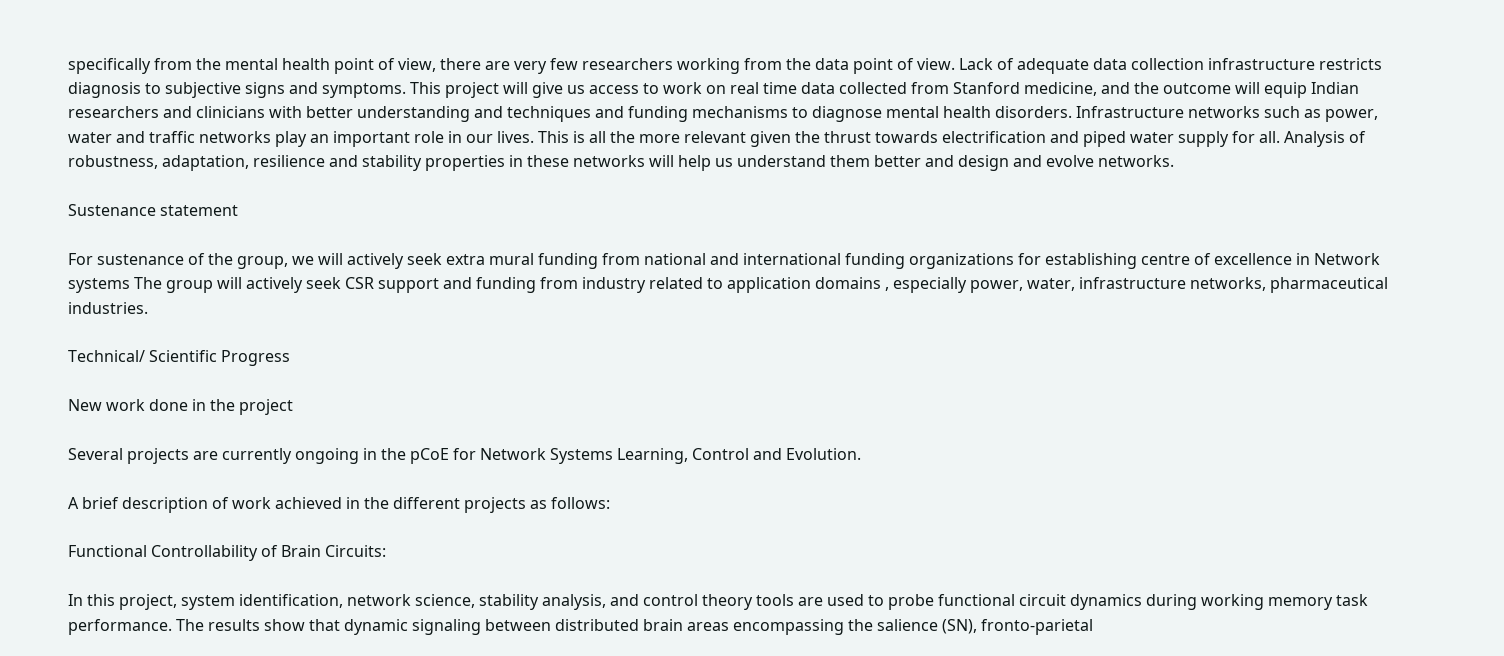specifically from the mental health point of view, there are very few researchers working from the data point of view. Lack of adequate data collection infrastructure restricts diagnosis to subjective signs and symptoms. This project will give us access to work on real time data collected from Stanford medicine, and the outcome will equip Indian researchers and clinicians with better understanding and techniques and funding mechanisms to diagnose mental health disorders. Infrastructure networks such as power, water and traffic networks play an important role in our lives. This is all the more relevant given the thrust towards electrification and piped water supply for all. Analysis of robustness, adaptation, resilience and stability properties in these networks will help us understand them better and design and evolve networks.

Sustenance statement

For sustenance of the group, we will actively seek extra mural funding from national and international funding organizations for establishing centre of excellence in Network systems The group will actively seek CSR support and funding from industry related to application domains , especially power, water, infrastructure networks, pharmaceutical industries.

Technical/ Scientific Progress

New work done in the project

Several projects are currently ongoing in the pCoE for Network Systems Learning, Control and Evolution.

A brief description of work achieved in the different projects as follows:

Functional Controllability of Brain Circuits:

In this project, system identification, network science, stability analysis, and control theory tools are used to probe functional circuit dynamics during working memory task performance. The results show that dynamic signaling between distributed brain areas encompassing the salience (SN), fronto-parietal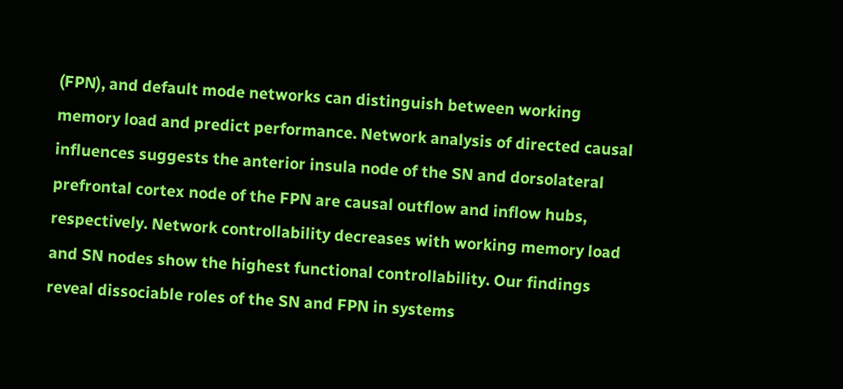(FPN), and default mode networks can distinguish between working memory load and predict performance. Network analysis of directed causal influences suggests the anterior insula node of the SN and dorsolateral prefrontal cortex node of the FPN are causal outflow and inflow hubs, respectively. Network controllability decreases with working memory load and SN nodes show the highest functional controllability. Our findings reveal dissociable roles of the SN and FPN in systems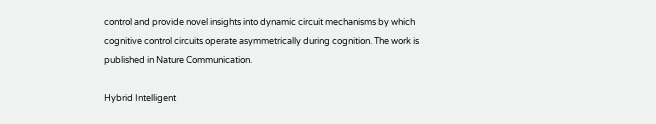control and provide novel insights into dynamic circuit mechanisms by which cognitive control circuits operate asymmetrically during cognition. The work is published in Nature Communication.

Hybrid Intelligent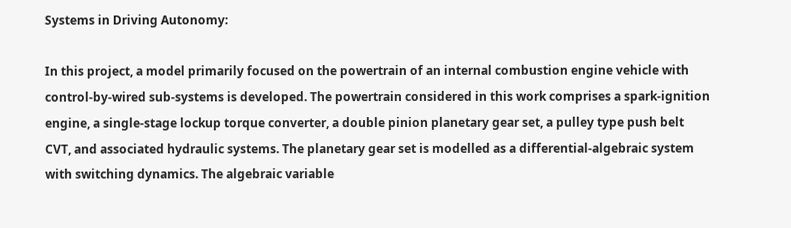Systems in Driving Autonomy:

In this project, a model primarily focused on the powertrain of an internal combustion engine vehicle with control-by-wired sub-systems is developed. The powertrain considered in this work comprises a spark-ignition engine, a single-stage lockup torque converter, a double pinion planetary gear set, a pulley type push belt CVT, and associated hydraulic systems. The planetary gear set is modelled as a differential-algebraic system with switching dynamics. The algebraic variable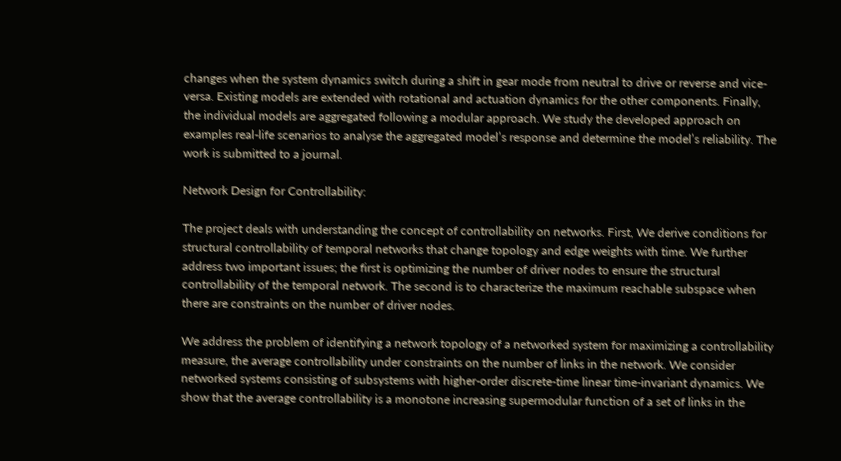changes when the system dynamics switch during a shift in gear mode from neutral to drive or reverse and vice-versa. Existing models are extended with rotational and actuation dynamics for the other components. Finally, the individual models are aggregated following a modular approach. We study the developed approach on examples real-life scenarios to analyse the aggregated model’s response and determine the model’s reliability. The work is submitted to a journal.

Network Design for Controllability:

The project deals with understanding the concept of controllability on networks. First, We derive conditions for structural controllability of temporal networks that change topology and edge weights with time. We further address two important issues; the first is optimizing the number of driver nodes to ensure the structural controllability of the temporal network. The second is to characterize the maximum reachable subspace when there are constraints on the number of driver nodes.

We address the problem of identifying a network topology of a networked system for maximizing a controllability measure, the average controllability under constraints on the number of links in the network. We consider networked systems consisting of subsystems with higher-order discrete-time linear time-invariant dynamics. We show that the average controllability is a monotone increasing supermodular function of a set of links in the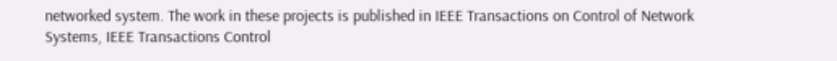networked system. The work in these projects is published in IEEE Transactions on Control of Network Systems, IEEE Transactions Control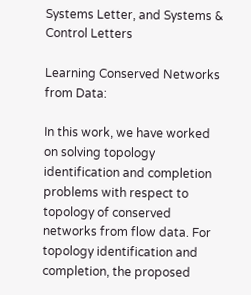Systems Letter, and Systems & Control Letters

Learning Conserved Networks from Data:

In this work, we have worked on solving topology identification and completion problems with respect to topology of conserved networks from flow data. For topology identification and completion, the proposed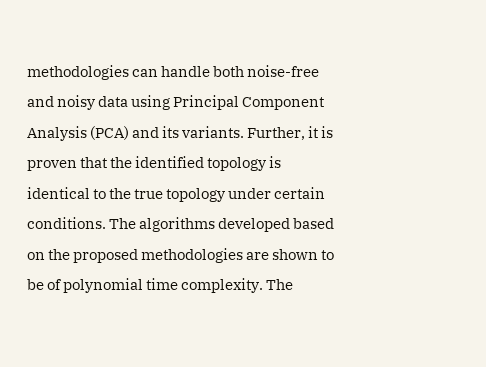methodologies can handle both noise-free and noisy data using Principal Component Analysis (PCA) and its variants. Further, it is proven that the identified topology is identical to the true topology under certain conditions. The algorithms developed based on the proposed methodologies are shown to be of polynomial time complexity. The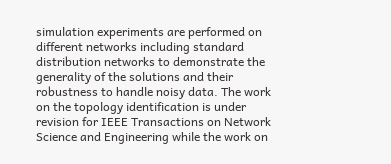simulation experiments are performed on different networks including standard distribution networks to demonstrate the generality of the solutions and their robustness to handle noisy data. The work on the topology identification is under revision for IEEE Transactions on Network Science and Engineering while the work on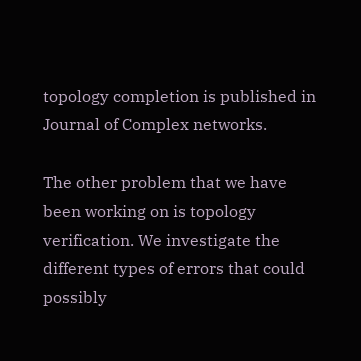topology completion is published in Journal of Complex networks.

The other problem that we have been working on is topology verification. We investigate the different types of errors that could possibly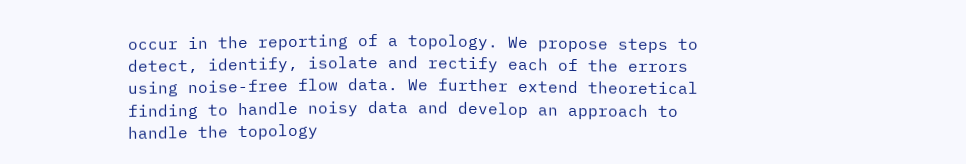occur in the reporting of a topology. We propose steps to detect, identify, isolate and rectify each of the errors using noise-free flow data. We further extend theoretical finding to handle noisy data and develop an approach to handle the topology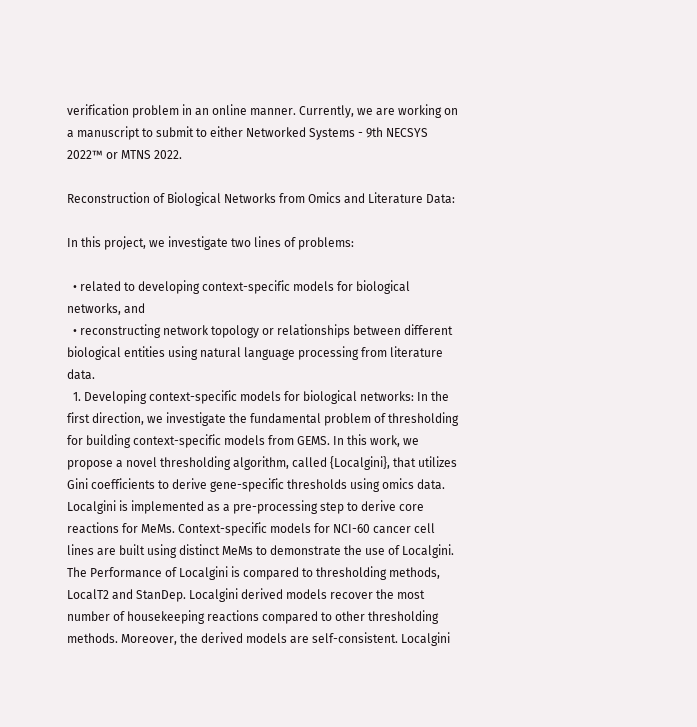verification problem in an online manner. Currently, we are working on a manuscript to submit to either Networked Systems - 9th NECSYS 2022™ or MTNS 2022.

Reconstruction of Biological Networks from Omics and Literature Data:

In this project, we investigate two lines of problems:

  • related to developing context-specific models for biological networks, and
  • reconstructing network topology or relationships between different biological entities using natural language processing from literature data.
  1. Developing context-specific models for biological networks: In the first direction, we investigate the fundamental problem of thresholding for building context-specific models from GEMS. In this work, we propose a novel thresholding algorithm, called {Localgini}, that utilizes Gini coefficients to derive gene-specific thresholds using omics data. Localgini is implemented as a pre-processing step to derive core reactions for MeMs. Context-specific models for NCI-60 cancer cell lines are built using distinct MeMs to demonstrate the use of Localgini. The Performance of Localgini is compared to thresholding methods, LocalT2 and StanDep. Localgini derived models recover the most number of housekeeping reactions compared to other thresholding methods. Moreover, the derived models are self-consistent. Localgini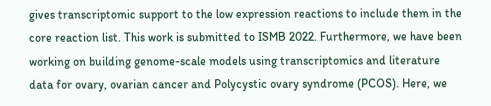gives transcriptomic support to the low expression reactions to include them in the core reaction list. This work is submitted to ISMB 2022. Furthermore, we have been working on building genome-scale models using transcriptomics and literature data for ovary, ovarian cancer and Polycystic ovary syndrome (PCOS). Here, we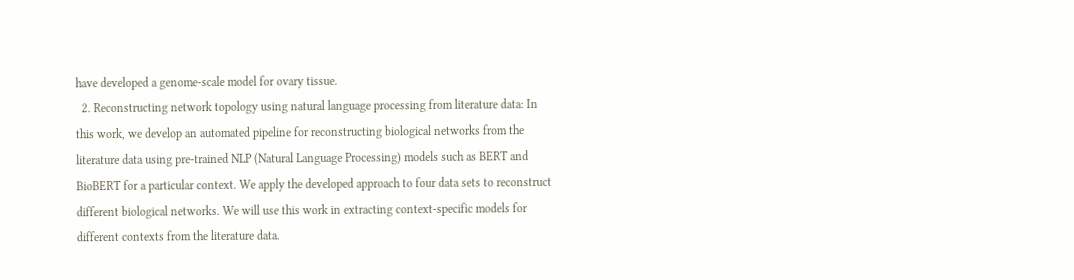have developed a genome-scale model for ovary tissue.
  2. Reconstructing network topology using natural language processing from literature data: In this work, we develop an automated pipeline for reconstructing biological networks from the literature data using pre-trained NLP (Natural Language Processing) models such as BERT and BioBERT for a particular context. We apply the developed approach to four data sets to reconstruct different biological networks. We will use this work in extracting context-specific models for different contexts from the literature data.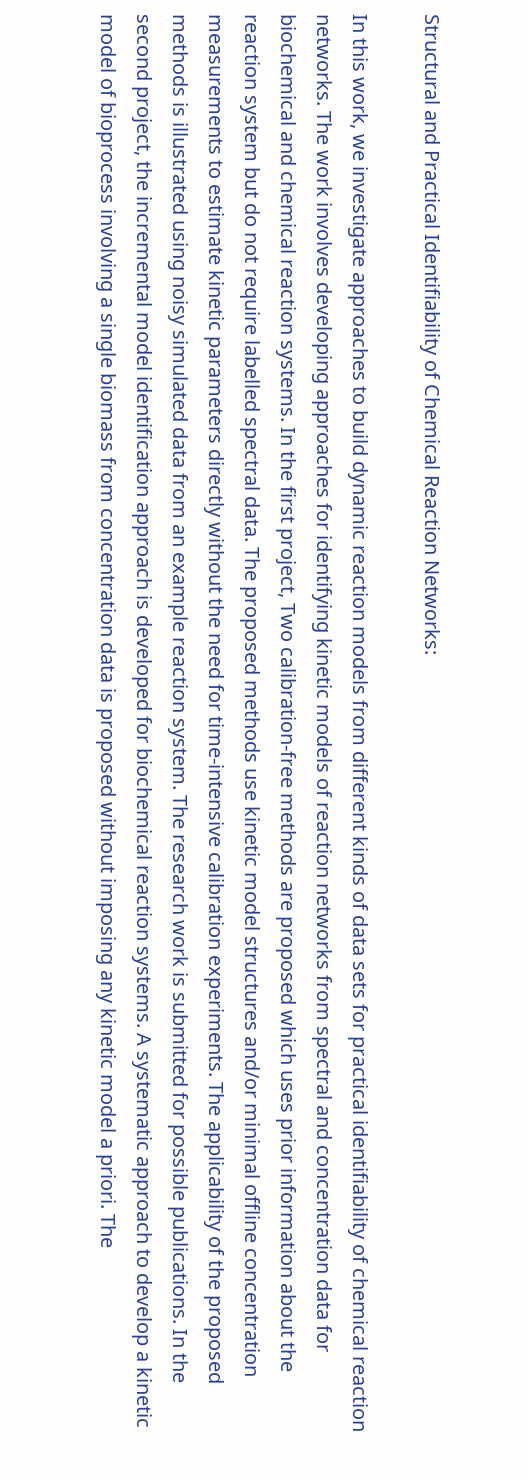Structural and Practical Identifiability of Chemical Reaction Networks:

In this work, we investigate approaches to build dynamic reaction models from different kinds of data sets for practical identifiability of chemical reaction networks. The work involves developing approaches for identifying kinetic models of reaction networks from spectral and concentration data for biochemical and chemical reaction systems. In the first project, Two calibration-free methods are proposed which uses prior information about the reaction system but do not require labelled spectral data. The proposed methods use kinetic model structures and/or minimal offline concentration measurements to estimate kinetic parameters directly without the need for time-intensive calibration experiments. The applicability of the proposed methods is illustrated using noisy simulated data from an example reaction system. The research work is submitted for possible publications. In the second project, the incremental model identification approach is developed for biochemical reaction systems. A systematic approach to develop a kinetic model of bioprocess involving a single biomass from concentration data is proposed without imposing any kinetic model a priori. The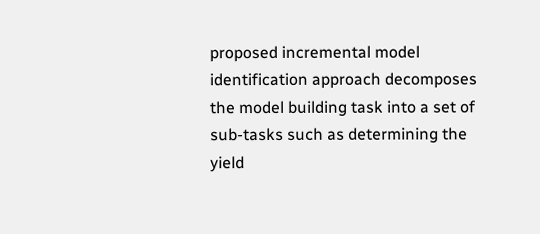proposed incremental model identification approach decomposes the model building task into a set of sub-tasks such as determining the yield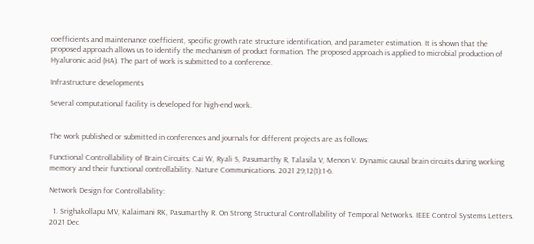coefficients and maintenance coefficient, specific growth rate structure identification, and parameter estimation. It is shown that the proposed approach allows us to identify the mechanism of product formation. The proposed approach is applied to microbial production of Hyaluronic acid (HA). The part of work is submitted to a conference.

Infrastructure developments

Several computational facility is developed for high-end work.


The work published or submitted in conferences and journals for different projects are as follows:

Functional Controllability of Brain Circuits: Cai W, Ryali S, Pasumarthy R, Talasila V, Menon V. Dynamic causal brain circuits during working memory and their functional controllability. Nature Communications. 2021 29;12(1):1-6.

Network Design for Controllability:

  1. Srighakollapu MV, Kalaimani RK, Pasumarthy R. On Strong Structural Controllability of Temporal Networks. IEEE Control Systems Letters. 2021 Dec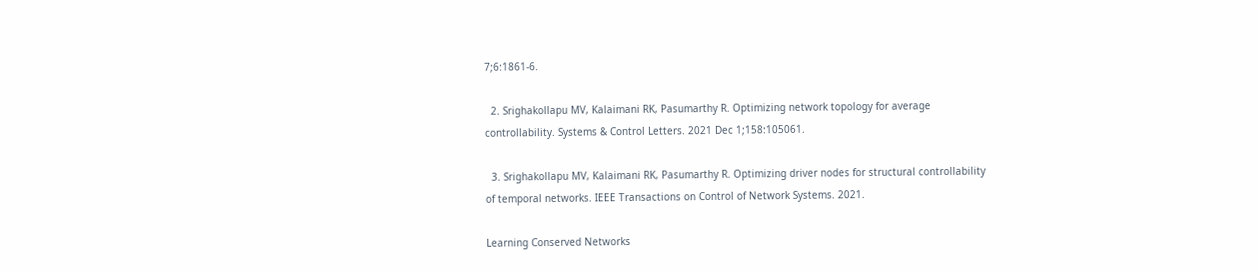7;6:1861-6.

  2. Srighakollapu MV, Kalaimani RK, Pasumarthy R. Optimizing network topology for average controllability. Systems & Control Letters. 2021 Dec 1;158:105061.

  3. Srighakollapu MV, Kalaimani RK, Pasumarthy R. Optimizing driver nodes for structural controllability of temporal networks. IEEE Transactions on Control of Network Systems. 2021.

Learning Conserved Networks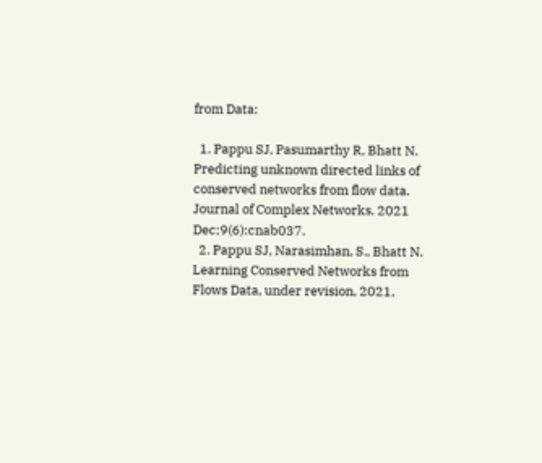from Data:

  1. Pappu SJ, Pasumarthy R, Bhatt N. Predicting unknown directed links of conserved networks from flow data. Journal of Complex Networks. 2021 Dec;9(6):cnab037.
  2. Pappu SJ, Narasimhan, S., Bhatt N. Learning Conserved Networks from Flows Data, under revision, 2021,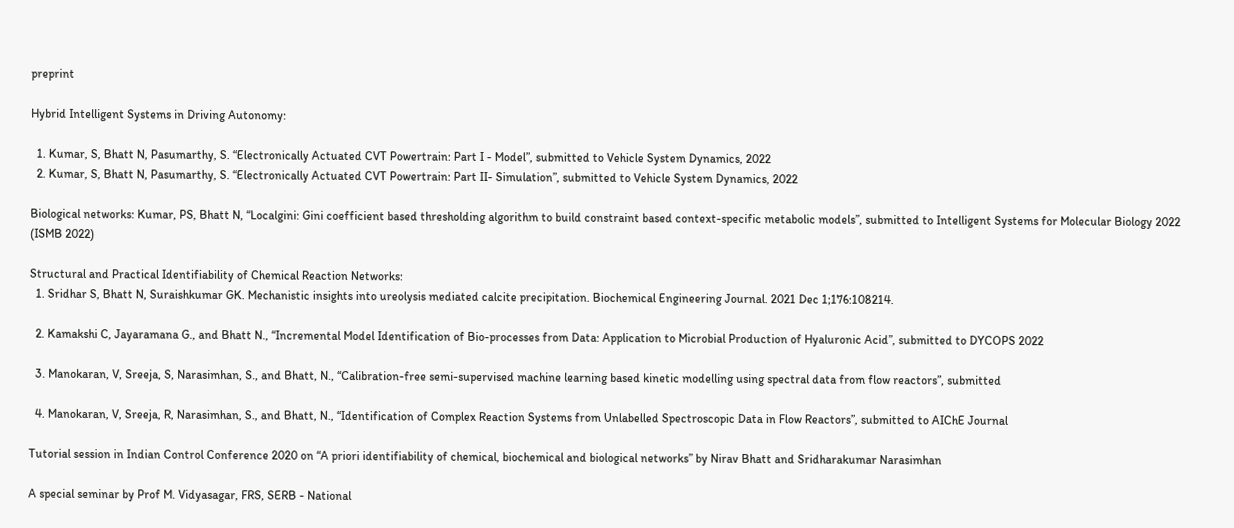preprint

Hybrid Intelligent Systems in Driving Autonomy:

  1. Kumar, S, Bhatt N, Pasumarthy, S. “Electronically Actuated CVT Powertrain: Part I - Model”, submitted to Vehicle System Dynamics, 2022
  2. Kumar, S, Bhatt N, Pasumarthy, S. “Electronically Actuated CVT Powertrain: Part II- Simulation”, submitted to Vehicle System Dynamics, 2022

Biological networks: Kumar, PS, Bhatt N, “Localgini: Gini coefficient based thresholding algorithm to build constraint based context-specific metabolic models”, submitted to Intelligent Systems for Molecular Biology 2022 (ISMB 2022)

Structural and Practical Identifiability of Chemical Reaction Networks:
  1. Sridhar S, Bhatt N, Suraishkumar GK. Mechanistic insights into ureolysis mediated calcite precipitation. Biochemical Engineering Journal. 2021 Dec 1;176:108214.

  2. Kamakshi C, Jayaramana G., and Bhatt N., “Incremental Model Identification of Bio-processes from Data: Application to Microbial Production of Hyaluronic Acid”, submitted to DYCOPS 2022

  3. Manokaran, V, Sreeja, S, Narasimhan, S., and Bhatt, N., “Calibration-free semi-supervised machine learning based kinetic modelling using spectral data from flow reactors”, submitted

  4. Manokaran, V, Sreeja, R, Narasimhan, S., and Bhatt, N., “Identification of Complex Reaction Systems from Unlabelled Spectroscopic Data in Flow Reactors”, submitted to AIChE Journal

Tutorial session in Indian Control Conference 2020 on “A priori identifiability of chemical, biochemical and biological networks” by Nirav Bhatt and Sridharakumar Narasimhan

A special seminar by Prof M. Vidyasagar, FRS, SERB - National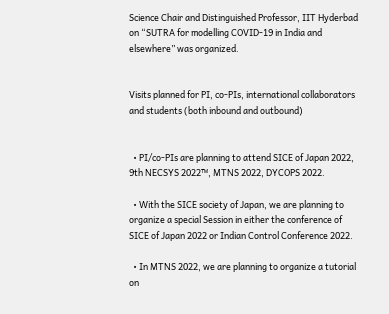Science Chair and Distinguished Professor, IIT Hyderbad on “SUTRA for modelling COVID-19 in India and elsewhere” was organized.


Visits planned for PI, co-PIs, international collaborators and students (both inbound and outbound)


  • PI/co-PIs are planning to attend SICE of Japan 2022, 9th NECSYS 2022™, MTNS 2022, DYCOPS 2022.

  • With the SICE society of Japan, we are planning to organize a special Session in either the conference of SICE of Japan 2022 or Indian Control Conference 2022.

  • In MTNS 2022, we are planning to organize a tutorial on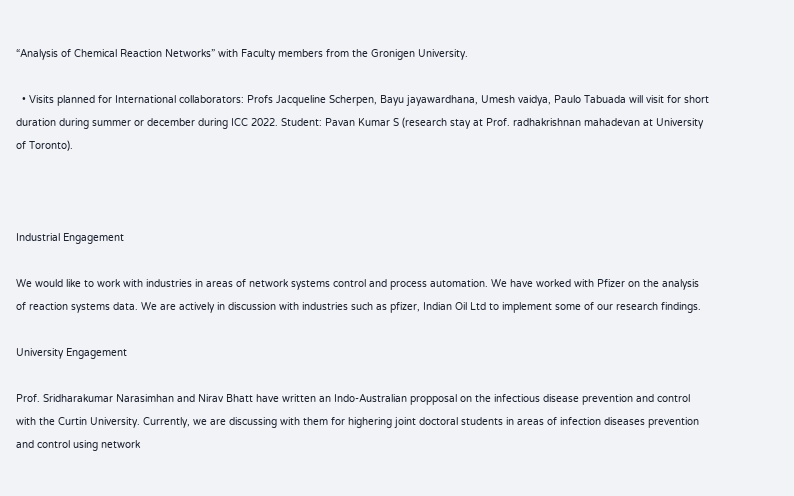“Analysis of Chemical Reaction Networks” with Faculty members from the Gronigen University.

  • Visits planned for International collaborators: Profs Jacqueline Scherpen, Bayu jayawardhana, Umesh vaidya, Paulo Tabuada will visit for short duration during summer or december during ICC 2022. Student: Pavan Kumar S (research stay at Prof. radhakrishnan mahadevan at University of Toronto).



Industrial Engagement

We would like to work with industries in areas of network systems control and process automation. We have worked with Pfizer on the analysis of reaction systems data. We are actively in discussion with industries such as pfizer, Indian Oil Ltd to implement some of our research findings.

University Engagement

Prof. Sridharakumar Narasimhan and Nirav Bhatt have written an Indo-Australian propposal on the infectious disease prevention and control with the Curtin University. Currently, we are discussing with them for highering joint doctoral students in areas of infection diseases prevention and control using network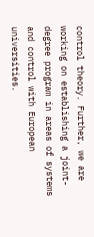control theory. Further, we are working on establishing a joint-degree program in areas of systems and control with European universities.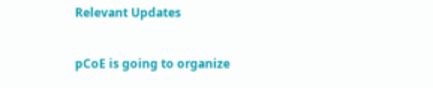Relevant Updates

pCoE is going to organize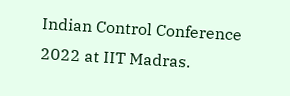Indian Control Conference 2022 at IIT Madras.